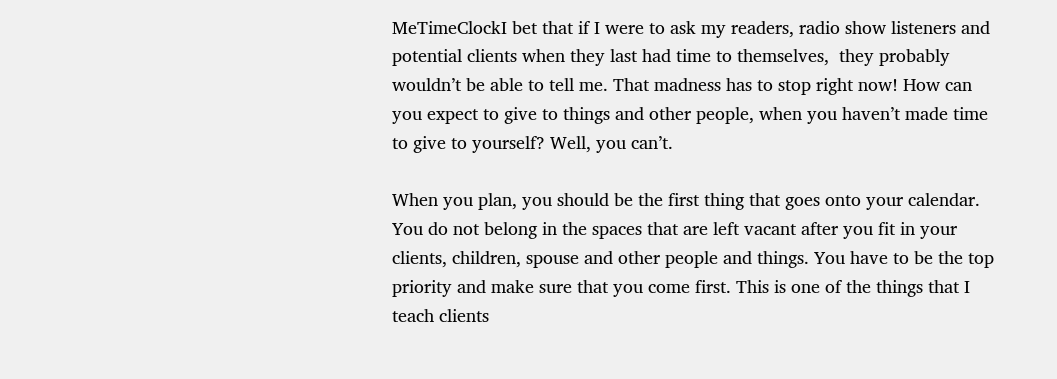MeTimeClockI bet that if I were to ask my readers, radio show listeners and potential clients when they last had time to themselves,  they probably wouldn’t be able to tell me. That madness has to stop right now! How can you expect to give to things and other people, when you haven’t made time to give to yourself? Well, you can’t.

When you plan, you should be the first thing that goes onto your calendar. You do not belong in the spaces that are left vacant after you fit in your clients, children, spouse and other people and things. You have to be the top priority and make sure that you come first. This is one of the things that I teach clients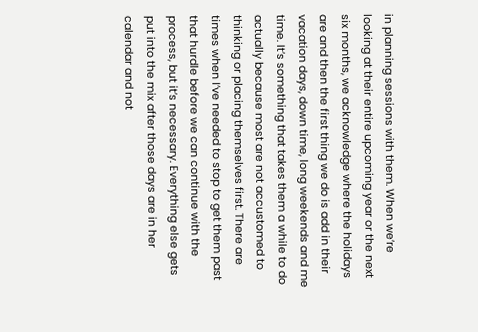in planning sessions with them. When we’re looking at their entire upcoming year or the next six months, we acknowledge where the holidays are and then the first thing we do is add in their vacation days, down time, long weekends and me time. It’s something that takes them a while to do actually because most are not accustomed to thinking or placing themselves first. There are times when I’ve needed to stop to get them past that hurdle before we can continue with the process, but it’s necessary. Everything else gets put into the mix after those days are in her calendar and not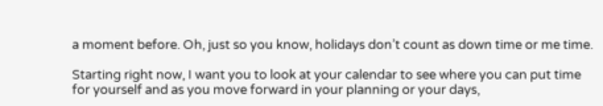a moment before. Oh, just so you know, holidays don’t count as down time or me time.

Starting right now, I want you to look at your calendar to see where you can put time for yourself and as you move forward in your planning or your days,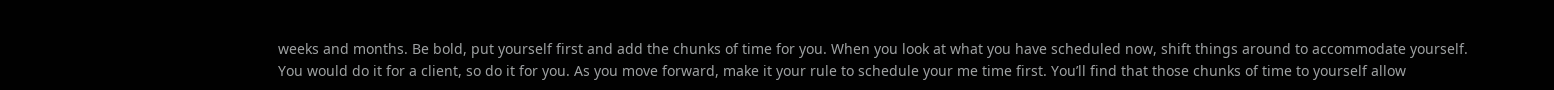weeks and months. Be bold, put yourself first and add the chunks of time for you. When you look at what you have scheduled now, shift things around to accommodate yourself. You would do it for a client, so do it for you. As you move forward, make it your rule to schedule your me time first. You’ll find that those chunks of time to yourself allow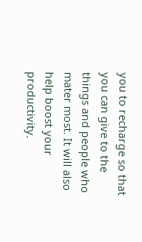you to recharge so that you can give to the things and people who mater most. It will also help boost your productivity.